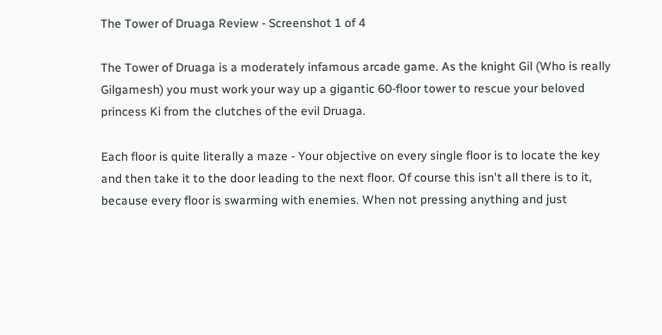The Tower of Druaga Review - Screenshot 1 of 4

The Tower of Druaga is a moderately infamous arcade game. As the knight Gil (Who is really Gilgamesh) you must work your way up a gigantic 60-floor tower to rescue your beloved princess Ki from the clutches of the evil Druaga.

Each floor is quite literally a maze - Your objective on every single floor is to locate the key and then take it to the door leading to the next floor. Of course this isn't all there is to it, because every floor is swarming with enemies. When not pressing anything and just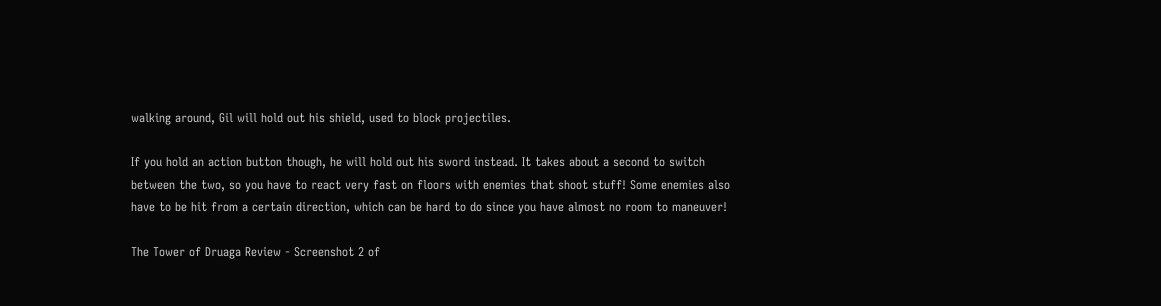walking around, Gil will hold out his shield, used to block projectiles.

If you hold an action button though, he will hold out his sword instead. It takes about a second to switch between the two, so you have to react very fast on floors with enemies that shoot stuff! Some enemies also have to be hit from a certain direction, which can be hard to do since you have almost no room to maneuver!

The Tower of Druaga Review - Screenshot 2 of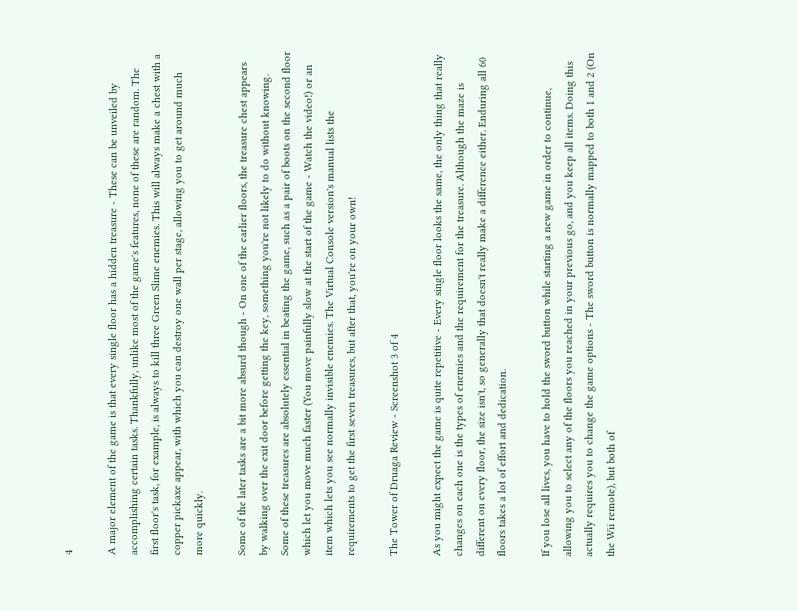4

A major element of the game is that every single floor has a hidden treasure - These can be unveiled by accomplishing certain tasks. Thankfully, unlike most of the game's features, none of these are random. The first floor's task, for example, is always to kill three Green Slime enemies. This will always make a chest with a copper pickaxe appear, with which you can destroy one wall per stage, allowing you to get around much more quickly.

Some of the later tasks are a bit more absurd though - On one of the earlier floors, the treasure chest appears by walking over the exit door before getting the key, something you're not likely to do without knowing. Some of these treasures are absolutely essential in beating the game, such as a pair of boots on the second floor which let you move much faster (You move painfully slow at the start of the game - Watch the video!) or an item which lets you see normally invisible enemies. The Virtual Console version's manual lists the requirements to get the first seven treasures, but after that, you're on your own!

The Tower of Druaga Review - Screenshot 3 of 4

As you might expect the game is quite repetitive - Every single floor looks the same, the only thing that really changes on each one is the types of enemies and the requirement for the treasure. Although the maze is different on every floor, the size isn't, so generally that doesn't really make a difference either. Enduring all 60 floors takes a lot of effort and dedication.

If you lose all lives, you have to hold the sword button while starting a new game in order to continue, allowing you to select any of the floors you reached in your previous go, and you keep all items. Doing this actually requires you to change the game options - The sword button is normally mapped to both 1 and 2 (On the Wii remote), but both of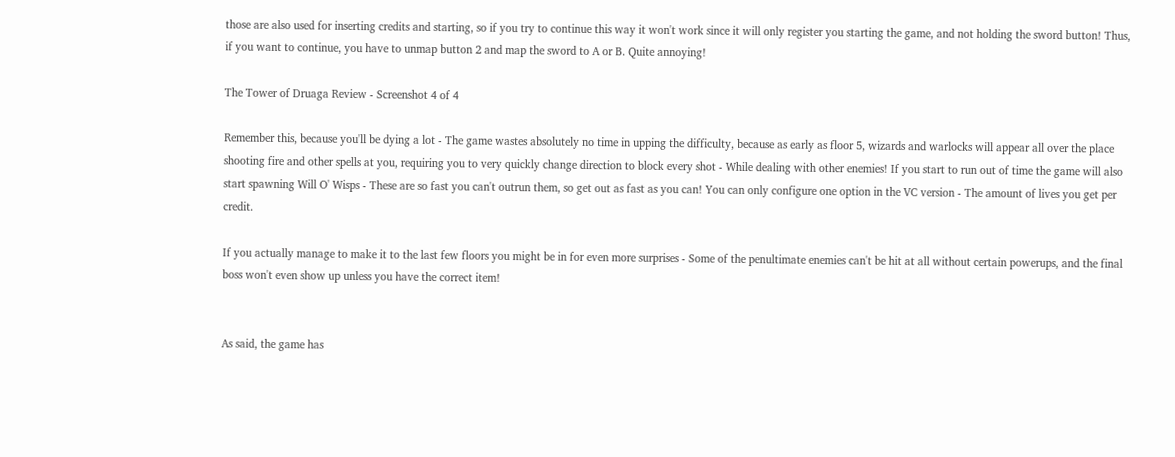those are also used for inserting credits and starting, so if you try to continue this way it won't work since it will only register you starting the game, and not holding the sword button! Thus, if you want to continue, you have to unmap button 2 and map the sword to A or B. Quite annoying!

The Tower of Druaga Review - Screenshot 4 of 4

Remember this, because you'll be dying a lot - The game wastes absolutely no time in upping the difficulty, because as early as floor 5, wizards and warlocks will appear all over the place shooting fire and other spells at you, requiring you to very quickly change direction to block every shot - While dealing with other enemies! If you start to run out of time the game will also start spawning Will O' Wisps - These are so fast you can't outrun them, so get out as fast as you can! You can only configure one option in the VC version - The amount of lives you get per credit.

If you actually manage to make it to the last few floors you might be in for even more surprises - Some of the penultimate enemies can't be hit at all without certain powerups, and the final boss won't even show up unless you have the correct item!


As said, the game has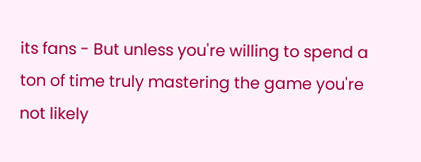its fans - But unless you're willing to spend a ton of time truly mastering the game you're not likely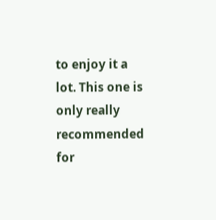to enjoy it a lot. This one is only really recommended for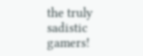the truly sadistic gamers!